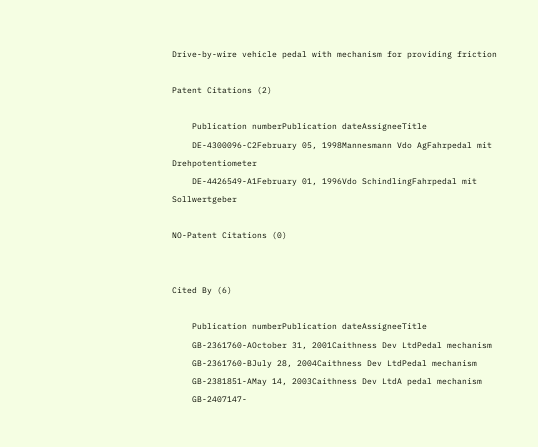Drive-by-wire vehicle pedal with mechanism for providing friction

Patent Citations (2)

    Publication numberPublication dateAssigneeTitle
    DE-4300096-C2February 05, 1998Mannesmann Vdo AgFahrpedal mit Drehpotentiometer
    DE-4426549-A1February 01, 1996Vdo SchindlingFahrpedal mit Sollwertgeber

NO-Patent Citations (0)


Cited By (6)

    Publication numberPublication dateAssigneeTitle
    GB-2361760-AOctober 31, 2001Caithness Dev LtdPedal mechanism
    GB-2361760-BJuly 28, 2004Caithness Dev LtdPedal mechanism
    GB-2381851-AMay 14, 2003Caithness Dev LtdA pedal mechanism
    GB-2407147-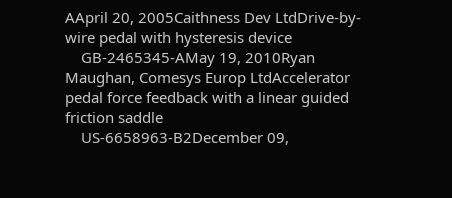AApril 20, 2005Caithness Dev LtdDrive-by-wire pedal with hysteresis device
    GB-2465345-AMay 19, 2010Ryan Maughan, Comesys Europ LtdAccelerator pedal force feedback with a linear guided friction saddle
    US-6658963-B2December 09,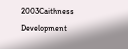2003Caithness Development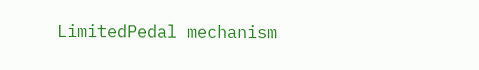LimitedPedal mechanism